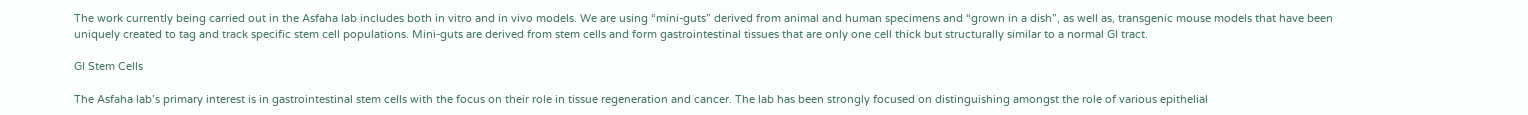The work currently being carried out in the Asfaha lab includes both in vitro and in vivo models. We are using “mini-guts” derived from animal and human specimens and “grown in a dish”, as well as, transgenic mouse models that have been uniquely created to tag and track specific stem cell populations. Mini-guts are derived from stem cells and form gastrointestinal tissues that are only one cell thick but structurally similar to a normal GI tract.

GI Stem Cells

The Asfaha lab’s primary interest is in gastrointestinal stem cells with the focus on their role in tissue regeneration and cancer. The lab has been strongly focused on distinguishing amongst the role of various epithelial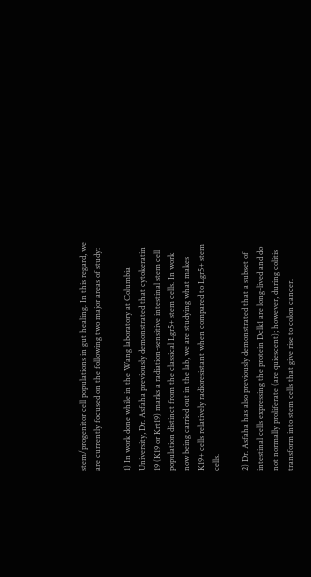stem/progenitor cell populations in gut healing. In this regard, we are currently focused on the following two major areas of study:

1) In work done while in the Wang laboratory at Columbia University, Dr. Asfaha previously demonstrated that cytokeratin 19 (K19 or Krt19) marks a radiation-sensitive intestinal stem cell population distinct from the classical Lgr5+ stem cells. In work now being carried out in the lab, we are studying what makes K19+ cells relatively radioresistant when compared to Lgr5+ stem cells.

2) Dr. Asfaha has also previously demonstrated that a subset of intestinal cells expressing the protein Dclk1 are long-lived and do not normally proliferate (are quiescent); however, during colitis transform into stem cells that give rise to colon cancer.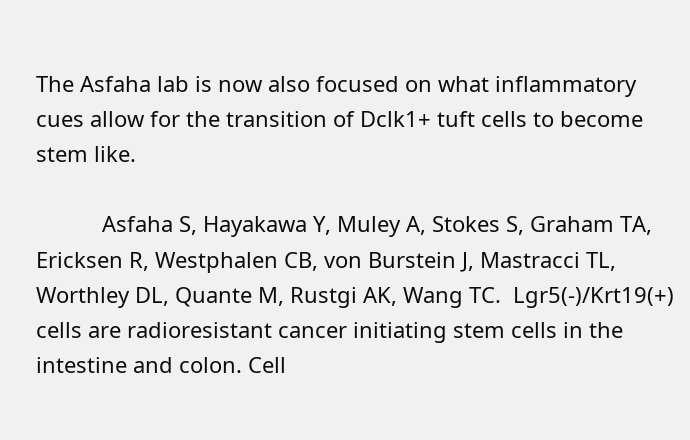The Asfaha lab is now also focused on what inflammatory cues allow for the transition of Dclk1+ tuft cells to become stem like.

           Asfaha S, Hayakawa Y, Muley A, Stokes S, Graham TA, Ericksen R, Westphalen CB, von Burstein J, Mastracci TL, Worthley DL, Quante M, Rustgi AK, Wang TC.  Lgr5(-)/Krt19(+) cells are radioresistant cancer initiating stem cells in the intestine and colon. Cell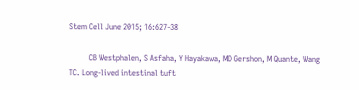Stem Cell June 2015; 16:627-38

          CB Westphalen, S Asfaha, Y Hayakawa, MD Gershon, M Quante, Wang TC. Long-lived intestinal tuft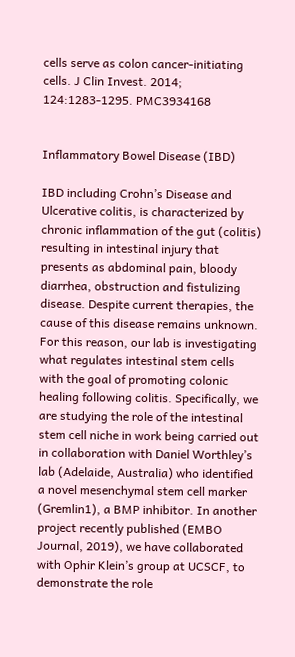cells serve as colon cancer-initiating cells. J Clin Invest. 2014; 124:1283-1295. PMC3934168


Inflammatory Bowel Disease (IBD)

IBD including Crohn’s Disease and Ulcerative colitis, is characterized by chronic inflammation of the gut (colitis) resulting in intestinal injury that presents as abdominal pain, bloody diarrhea, obstruction and fistulizing disease. Despite current therapies, the cause of this disease remains unknown. For this reason, our lab is investigating what regulates intestinal stem cells with the goal of promoting colonic healing following colitis. Specifically, we are studying the role of the intestinal stem cell niche in work being carried out in collaboration with Daniel Worthley’s lab (Adelaide, Australia) who identified a novel mesenchymal stem cell marker (Gremlin1), a BMP inhibitor. In another project recently published (EMBO Journal, 2019), we have collaborated with Ophir Klein’s group at UCSCF, to demonstrate the role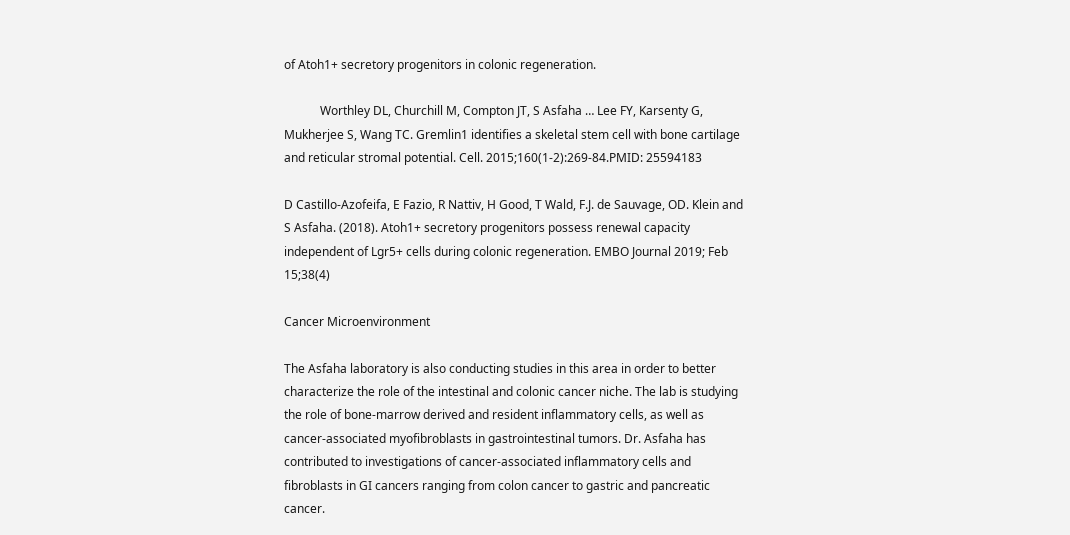of Atoh1+ secretory progenitors in colonic regeneration.

            Worthley DL, Churchill M, Compton JT, S Asfaha … Lee FY, Karsenty G, Mukherjee S, Wang TC. Gremlin1 identifies a skeletal stem cell with bone cartilage and reticular stromal potential. Cell. 2015;160(1-2):269-84.PMID: 25594183

D Castillo-Azofeifa, E Fazio, R Nattiv, H Good, T Wald, F.J. de Sauvage, OD. Klein and S Asfaha. (2018). Atoh1+ secretory progenitors possess renewal capacity independent of Lgr5+ cells during colonic regeneration. EMBO Journal 2019; Feb 15;38(4)

Cancer Microenvironment

The Asfaha laboratory is also conducting studies in this area in order to better characterize the role of the intestinal and colonic cancer niche. The lab is studying the role of bone-marrow derived and resident inflammatory cells, as well as cancer-associated myofibroblasts in gastrointestinal tumors. Dr. Asfaha has contributed to investigations of cancer-associated inflammatory cells and fibroblasts in GI cancers ranging from colon cancer to gastric and pancreatic cancer.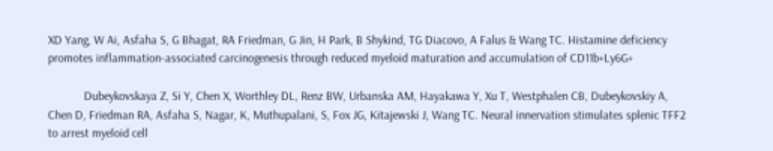XD Yang, W Ai, Asfaha S, G Bhagat, RA Friedman, G Jin, H Park, B Shykind, TG Diacovo, A Falus & Wang TC. Histamine deficiency promotes inflammation-associated carcinogenesis through reduced myeloid maturation and accumulation of CD11b+Ly6G+

            Dubeykovskaya Z, Si Y, Chen X, Worthley DL, Renz BW, Urbanska AM, Hayakawa Y, Xu T, Westphalen CB, Dubeykovskiy A, Chen D, Friedman RA, Asfaha S, Nagar, K, Muthupalani, S, Fox JG, Kitajewski J, Wang TC. Neural innervation stimulates splenic TFF2 to arrest myeloid cell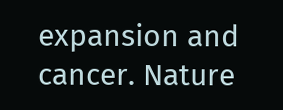expansion and cancer. Nature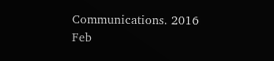Communications. 2016 Feb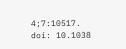4;7:10517. doi: 10.1038